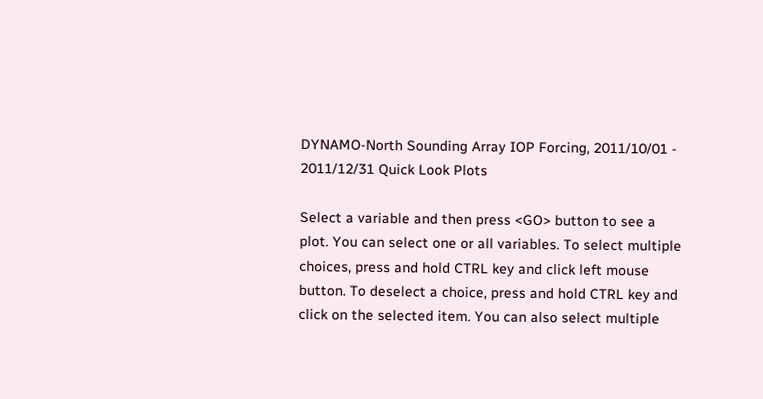DYNAMO-North Sounding Array IOP Forcing, 2011/10/01 - 2011/12/31 Quick Look Plots

Select a variable and then press <GO> button to see a plot. You can select one or all variables. To select multiple choices, press and hold CTRL key and click left mouse button. To deselect a choice, press and hold CTRL key and click on the selected item. You can also select multiple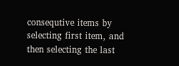consequtive items by selecting first item, and then selecting the last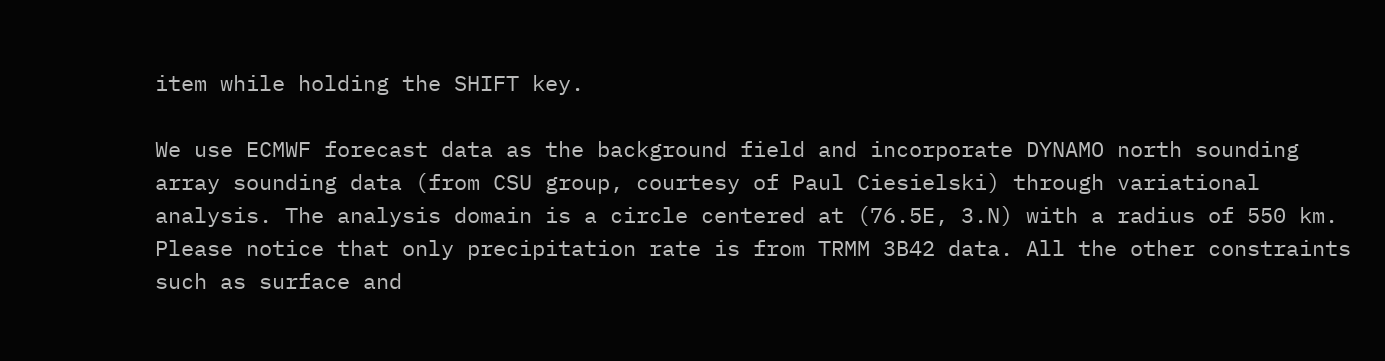item while holding the SHIFT key.

We use ECMWF forecast data as the background field and incorporate DYNAMO north sounding array sounding data (from CSU group, courtesy of Paul Ciesielski) through variational analysis. The analysis domain is a circle centered at (76.5E, 3.N) with a radius of 550 km. Please notice that only precipitation rate is from TRMM 3B42 data. All the other constraints such as surface and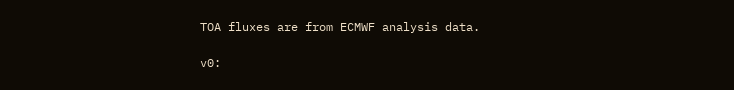TOA fluxes are from ECMWF analysis data.

v0: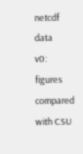netcdf data
v0: figures compared with CSU